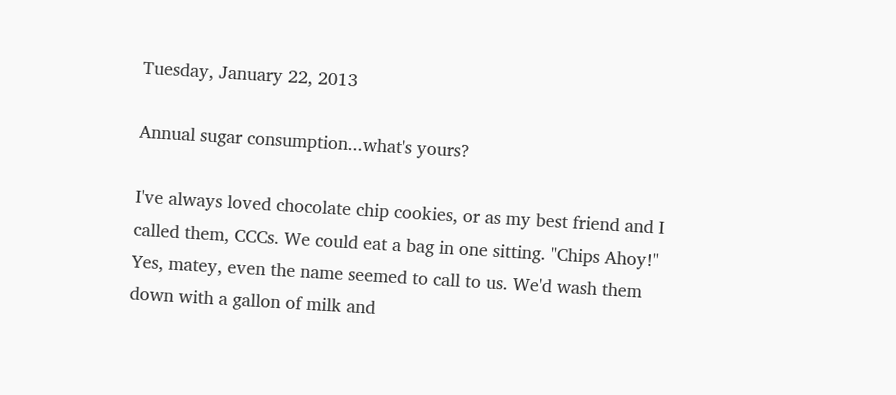Tuesday, January 22, 2013

Annual sugar consumption...what's yours?

I've always loved chocolate chip cookies, or as my best friend and I called them, CCCs. We could eat a bag in one sitting. "Chips Ahoy!" Yes, matey, even the name seemed to call to us. We'd wash them down with a gallon of milk and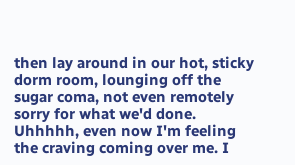then lay around in our hot, sticky dorm room, lounging off the sugar coma, not even remotely sorry for what we'd done. Uhhhhh, even now I'm feeling the craving coming over me. I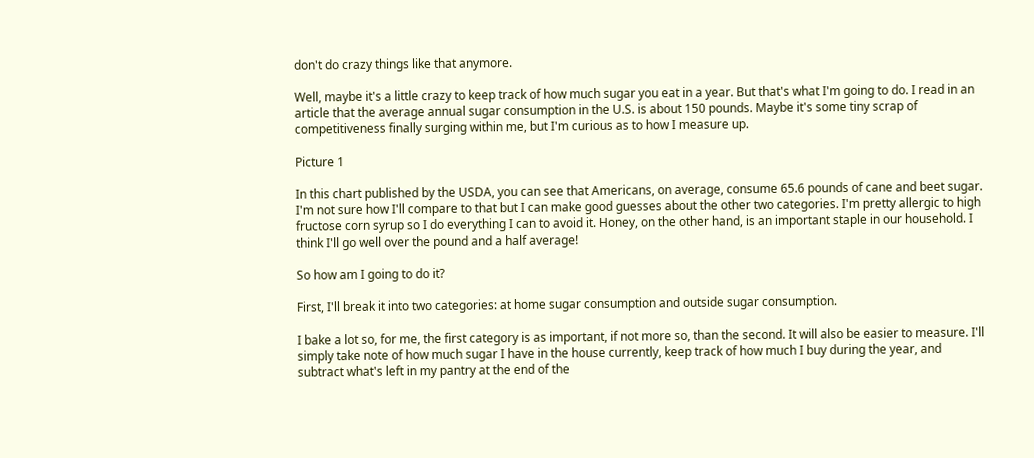don't do crazy things like that anymore.

Well, maybe it's a little crazy to keep track of how much sugar you eat in a year. But that's what I'm going to do. I read in an article that the average annual sugar consumption in the U.S. is about 150 pounds. Maybe it's some tiny scrap of competitiveness finally surging within me, but I'm curious as to how I measure up.

Picture 1

In this chart published by the USDA, you can see that Americans, on average, consume 65.6 pounds of cane and beet sugar. I'm not sure how I'll compare to that but I can make good guesses about the other two categories. I'm pretty allergic to high fructose corn syrup so I do everything I can to avoid it. Honey, on the other hand, is an important staple in our household. I think I'll go well over the pound and a half average!

So how am I going to do it?

First, I'll break it into two categories: at home sugar consumption and outside sugar consumption.

I bake a lot so, for me, the first category is as important, if not more so, than the second. It will also be easier to measure. I'll simply take note of how much sugar I have in the house currently, keep track of how much I buy during the year, and subtract what's left in my pantry at the end of the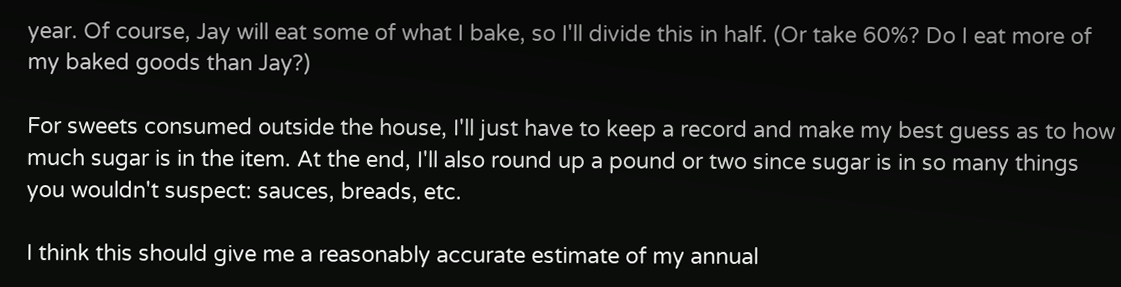year. Of course, Jay will eat some of what I bake, so I'll divide this in half. (Or take 60%? Do I eat more of my baked goods than Jay?)

For sweets consumed outside the house, I'll just have to keep a record and make my best guess as to how much sugar is in the item. At the end, I'll also round up a pound or two since sugar is in so many things you wouldn't suspect: sauces, breads, etc.

I think this should give me a reasonably accurate estimate of my annual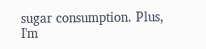sugar consumption. Plus, I'm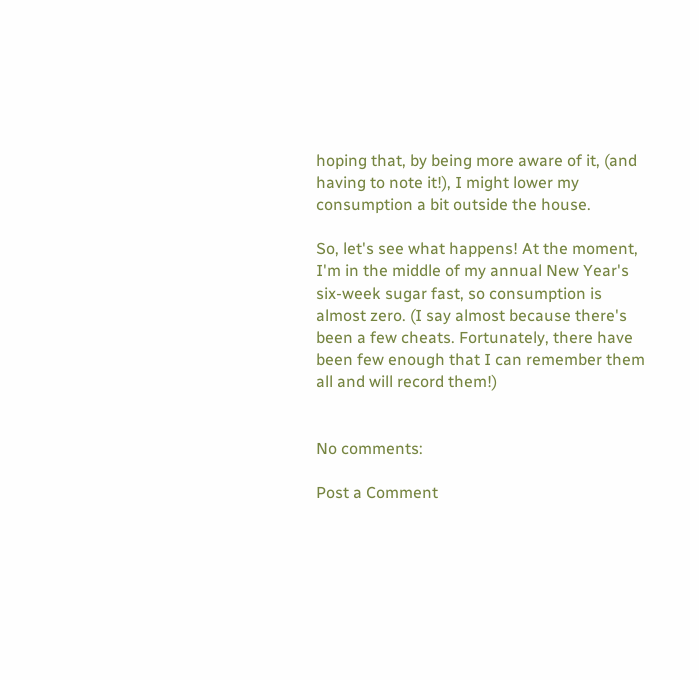hoping that, by being more aware of it, (and having to note it!), I might lower my consumption a bit outside the house.

So, let's see what happens! At the moment, I'm in the middle of my annual New Year's six-week sugar fast, so consumption is almost zero. (I say almost because there's been a few cheats. Fortunately, there have been few enough that I can remember them all and will record them!)


No comments:

Post a Comment